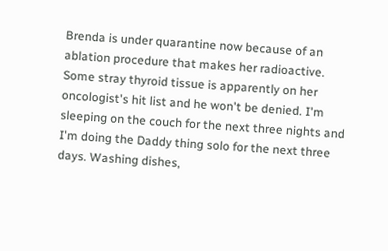Brenda is under quarantine now because of an ablation procedure that makes her radioactive. Some stray thyroid tissue is apparently on her oncologist's hit list and he won't be denied. I'm sleeping on the couch for the next three nights and I'm doing the Daddy thing solo for the next three days. Washing dishes,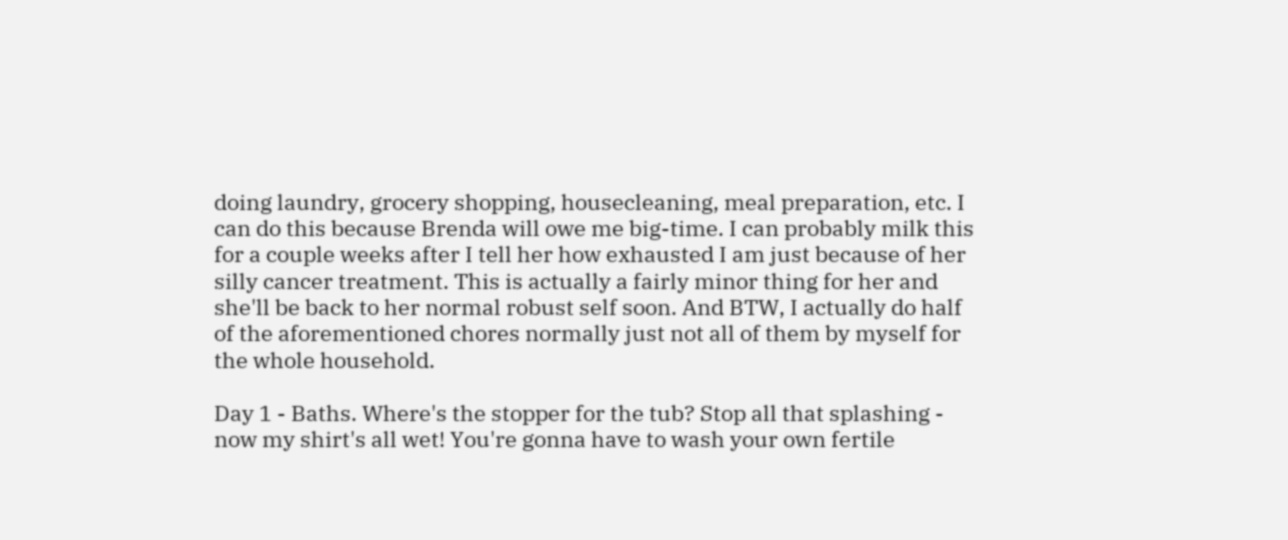doing laundry, grocery shopping, housecleaning, meal preparation, etc. I can do this because Brenda will owe me big-time. I can probably milk this for a couple weeks after I tell her how exhausted I am just because of her silly cancer treatment. This is actually a fairly minor thing for her and she'll be back to her normal robust self soon. And BTW, I actually do half of the aforementioned chores normally just not all of them by myself for the whole household.

Day 1 - Baths. Where's the stopper for the tub? Stop all that splashing - now my shirt's all wet! You're gonna have to wash your own fertile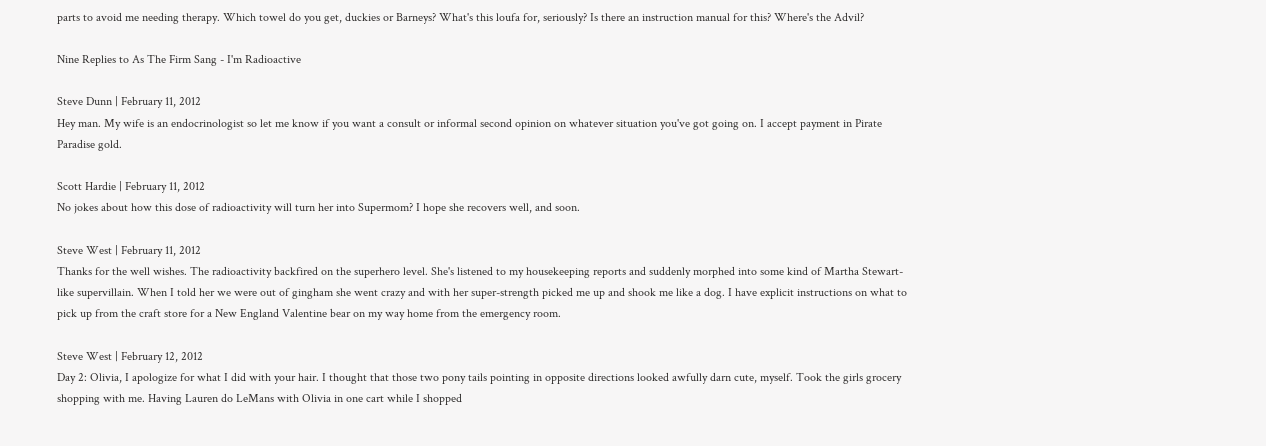parts to avoid me needing therapy. Which towel do you get, duckies or Barneys? What's this loufa for, seriously? Is there an instruction manual for this? Where's the Advil?

Nine Replies to As The Firm Sang - I'm Radioactive

Steve Dunn | February 11, 2012
Hey man. My wife is an endocrinologist so let me know if you want a consult or informal second opinion on whatever situation you've got going on. I accept payment in Pirate Paradise gold.

Scott Hardie | February 11, 2012
No jokes about how this dose of radioactivity will turn her into Supermom? I hope she recovers well, and soon.

Steve West | February 11, 2012
Thanks for the well wishes. The radioactivity backfired on the superhero level. She's listened to my housekeeping reports and suddenly morphed into some kind of Martha Stewart-like supervillain. When I told her we were out of gingham she went crazy and with her super-strength picked me up and shook me like a dog. I have explicit instructions on what to pick up from the craft store for a New England Valentine bear on my way home from the emergency room.

Steve West | February 12, 2012
Day 2: Olivia, I apologize for what I did with your hair. I thought that those two pony tails pointing in opposite directions looked awfully darn cute, myself. Took the girls grocery shopping with me. Having Lauren do LeMans with Olivia in one cart while I shopped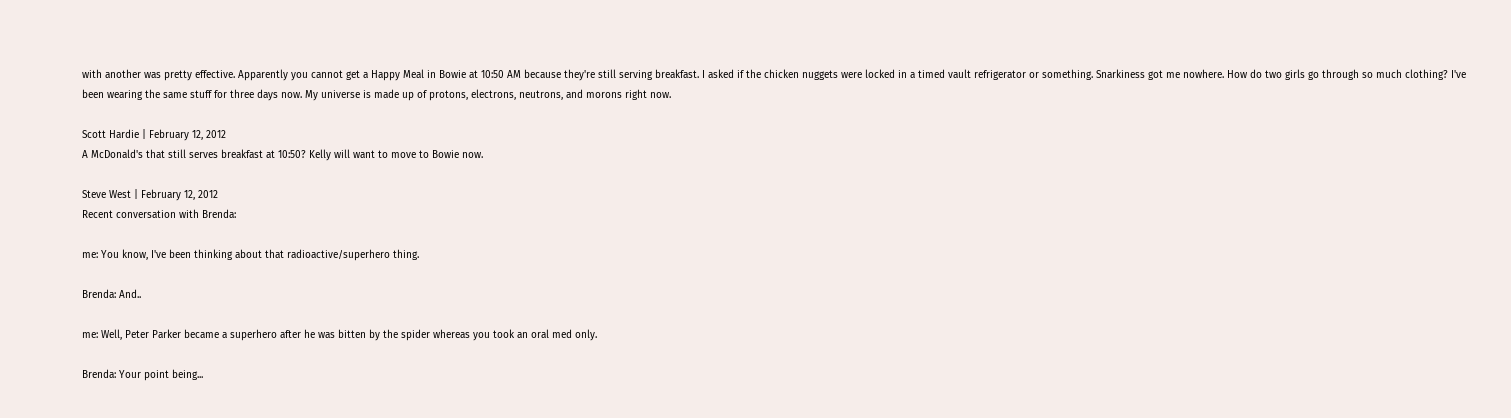with another was pretty effective. Apparently you cannot get a Happy Meal in Bowie at 10:50 AM because they're still serving breakfast. I asked if the chicken nuggets were locked in a timed vault refrigerator or something. Snarkiness got me nowhere. How do two girls go through so much clothing? I've been wearing the same stuff for three days now. My universe is made up of protons, electrons, neutrons, and morons right now.

Scott Hardie | February 12, 2012
A McDonald's that still serves breakfast at 10:50? Kelly will want to move to Bowie now.

Steve West | February 12, 2012
Recent conversation with Brenda:

me: You know, I've been thinking about that radioactive/superhero thing.

Brenda: And..

me: Well, Peter Parker became a superhero after he was bitten by the spider whereas you took an oral med only.

Brenda: Your point being...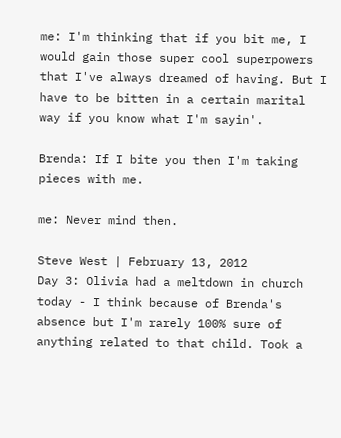me: I'm thinking that if you bit me, I would gain those super cool superpowers that I've always dreamed of having. But I have to be bitten in a certain marital way if you know what I'm sayin'.

Brenda: If I bite you then I'm taking pieces with me.

me: Never mind then.

Steve West | February 13, 2012
Day 3: Olivia had a meltdown in church today - I think because of Brenda's absence but I'm rarely 100% sure of anything related to that child. Took a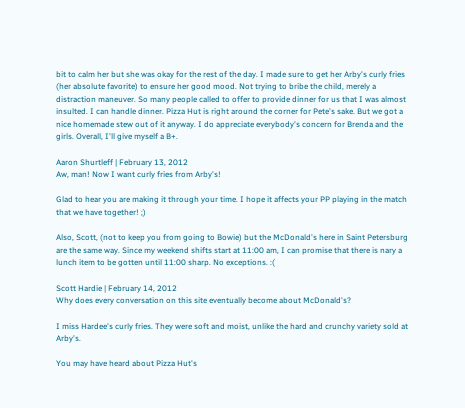bit to calm her but she was okay for the rest of the day. I made sure to get her Arby's curly fries (her absolute favorite) to ensure her good mood. Not trying to bribe the child, merely a distraction maneuver. So many people called to offer to provide dinner for us that I was almost insulted. I can handle dinner. Pizza Hut is right around the corner for Pete's sake. But we got a nice homemade stew out of it anyway. I do appreciate everybody's concern for Brenda and the girls. Overall, I'll give myself a B+.

Aaron Shurtleff | February 13, 2012
Aw, man! Now I want curly fries from Arby's!

Glad to hear you are making it through your time. I hope it affects your PP playing in the match that we have together! ;)

Also, Scott, (not to keep you from going to Bowie) but the McDonald's here in Saint Petersburg are the same way. Since my weekend shifts start at 11:00 am, I can promise that there is nary a lunch item to be gotten until 11:00 sharp. No exceptions. :(

Scott Hardie | February 14, 2012
Why does every conversation on this site eventually become about McDonald's?

I miss Hardee's curly fries. They were soft and moist, unlike the hard and crunchy variety sold at Arby's.

You may have heard about Pizza Hut's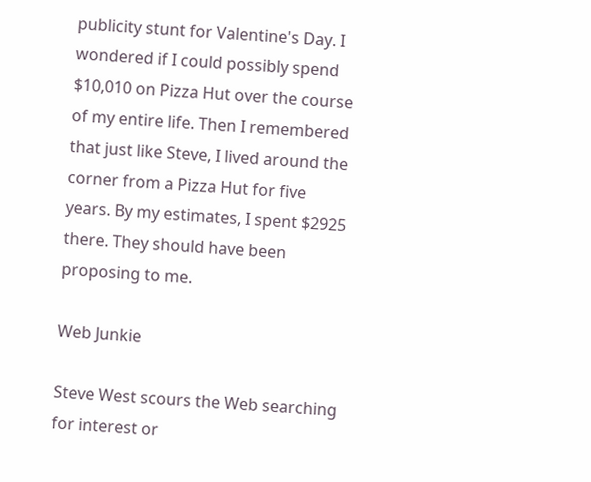publicity stunt for Valentine's Day. I wondered if I could possibly spend $10,010 on Pizza Hut over the course of my entire life. Then I remembered that just like Steve, I lived around the corner from a Pizza Hut for five years. By my estimates, I spent $2925 there. They should have been proposing to me.

Web Junkie

Steve West scours the Web searching for interest or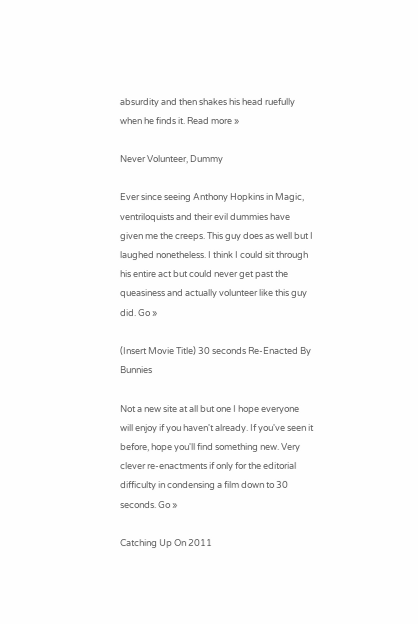absurdity and then shakes his head ruefully when he finds it. Read more »

Never Volunteer, Dummy

Ever since seeing Anthony Hopkins in Magic, ventriloquists and their evil dummies have given me the creeps. This guy does as well but I laughed nonetheless. I think I could sit through his entire act but could never get past the queasiness and actually volunteer like this guy did. Go »

(Insert Movie Title) 30 seconds Re-Enacted By Bunnies

Not a new site at all but one I hope everyone will enjoy if you haven't already. If you've seen it before, hope you'll find something new. Very clever re-enactments if only for the editorial difficulty in condensing a film down to 30 seconds. Go »

Catching Up On 2011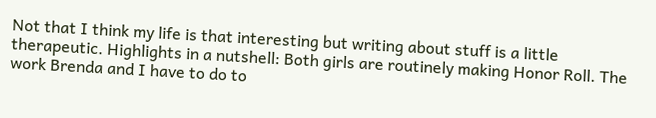Not that I think my life is that interesting but writing about stuff is a little therapeutic. Highlights in a nutshell: Both girls are routinely making Honor Roll. The work Brenda and I have to do to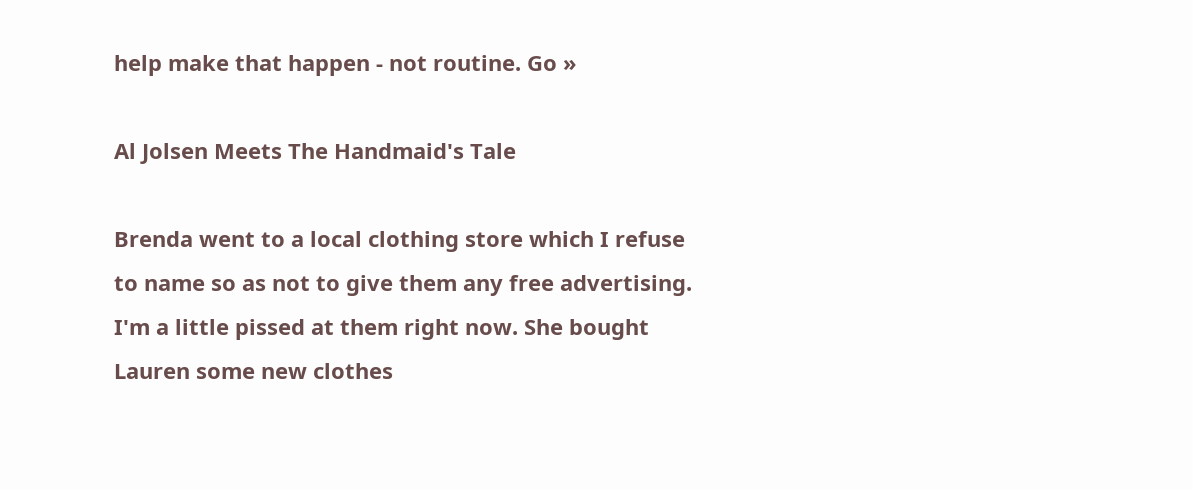help make that happen - not routine. Go »

Al Jolsen Meets The Handmaid's Tale

Brenda went to a local clothing store which I refuse to name so as not to give them any free advertising. I'm a little pissed at them right now. She bought Lauren some new clothes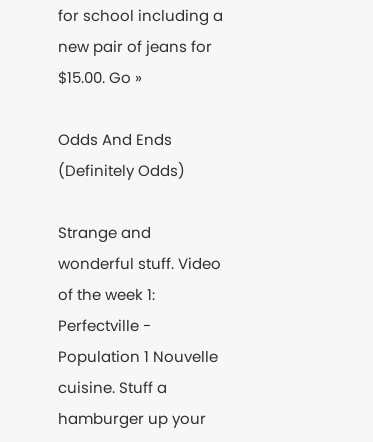for school including a new pair of jeans for $15.00. Go »

Odds And Ends (Definitely Odds)

Strange and wonderful stuff. Video of the week 1: Perfectville - Population 1 Nouvelle cuisine. Stuff a hamburger up your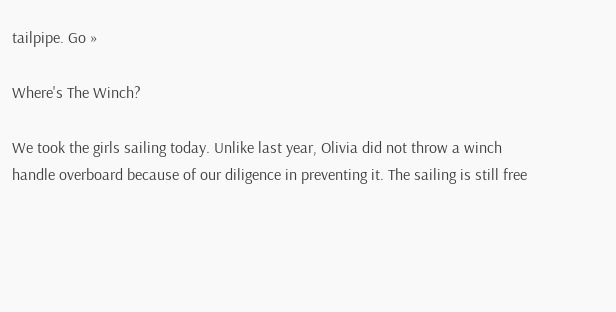tailpipe. Go »

Where's The Winch?

We took the girls sailing today. Unlike last year, Olivia did not throw a winch handle overboard because of our diligence in preventing it. The sailing is still free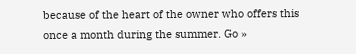because of the heart of the owner who offers this once a month during the summer. Go »